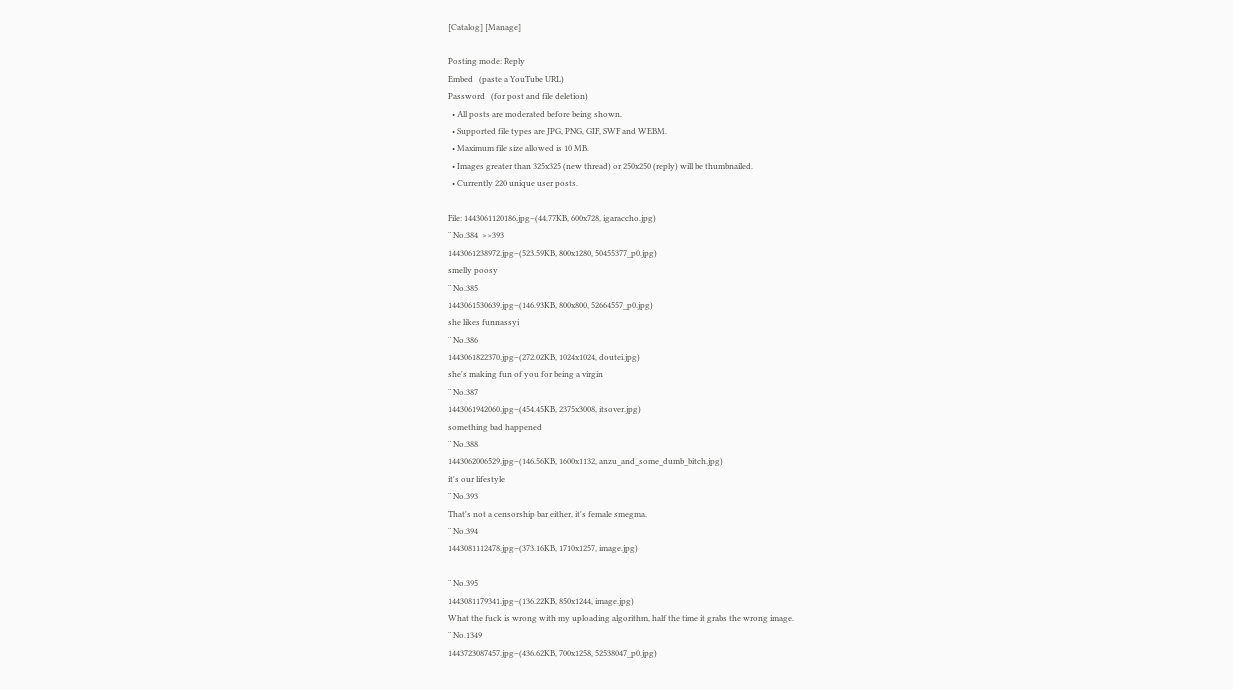[Catalog] [Manage]

Posting mode: Reply
Embed   (paste a YouTube URL)
Password   (for post and file deletion)
  • All posts are moderated before being shown.
  • Supported file types are JPG, PNG, GIF, SWF and WEBM.
  • Maximum file size allowed is 10 MB.
  • Images greater than 325x325 (new thread) or 250x250 (reply) will be thumbnailed.
  • Currently 220 unique user posts.

File: 1443061120186.jpg–(44.77KB, 600x728, igaraccho.jpg)
¨ No.384  >>393
1443061238972.jpg–(523.59KB, 800x1280, 50455377_p0.jpg)
smelly poosy
¨ No.385
1443061530639.jpg–(146.93KB, 800x800, 52664557_p0.jpg)
she likes funnassyi
¨ No.386
1443061822370.jpg–(272.02KB, 1024x1024, doutei.jpg)
she's making fun of you for being a virgin
¨ No.387
1443061942060.jpg–(454.45KB, 2375x3008, itsover.jpg)
something bad happened
¨ No.388
1443062006529.jpg–(146.56KB, 1600x1132, anzu_and_some_dumb_bitch.jpg)
it's our lifestyle
¨ No.393
That's not a censorship bar either, it's female smegma.
¨ No.394
1443081112478.jpg–(373.16KB, 1710x1257, image.jpg)

¨ No.395
1443081179341.jpg–(136.22KB, 850x1244, image.jpg)
What the fuck is wrong with my uploading algorithm, half the time it grabs the wrong image.
¨ No.1349
1443723087457.jpg–(436.62KB, 700x1258, 52538047_p0.jpg)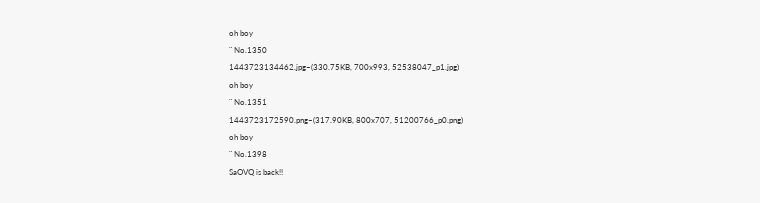oh boy
¨ No.1350
1443723134462.jpg–(330.75KB, 700x993, 52538047_p1.jpg)
oh boy
¨ No.1351
1443723172590.png–(317.90KB, 800x707, 51200766_p0.png)
oh boy
¨ No.1398
SaOVQ is back!!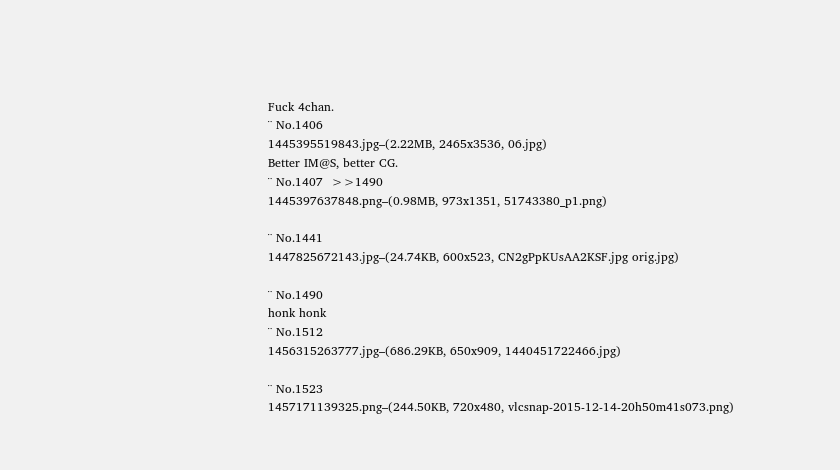Fuck 4chan.
¨ No.1406
1445395519843.jpg–(2.22MB, 2465x3536, 06.jpg)
Better IM@S, better CG.
¨ No.1407  >>1490
1445397637848.png–(0.98MB, 973x1351, 51743380_p1.png)

¨ No.1441
1447825672143.jpg–(24.74KB, 600x523, CN2gPpKUsAA2KSF.jpg orig.jpg)

¨ No.1490
honk honk
¨ No.1512
1456315263777.jpg–(686.29KB, 650x909, 1440451722466.jpg)

¨ No.1523
1457171139325.png–(244.50KB, 720x480, vlcsnap-2015-12-14-20h50m41s073.png)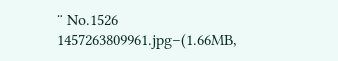¨ No.1526
1457263809961.jpg–(1.66MB,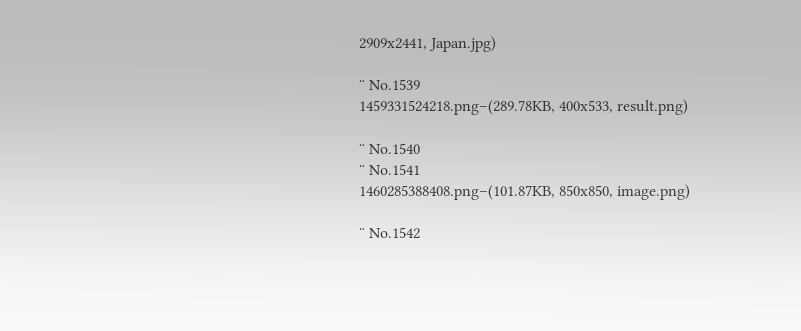2909x2441, Japan.jpg)

¨ No.1539
1459331524218.png–(289.78KB, 400x533, result.png)

¨ No.1540
¨ No.1541
1460285388408.png–(101.87KB, 850x850, image.png)

¨ No.1542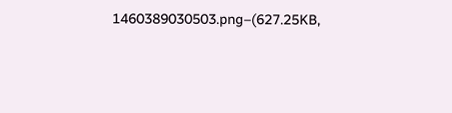1460389030503.png–(627.25KB,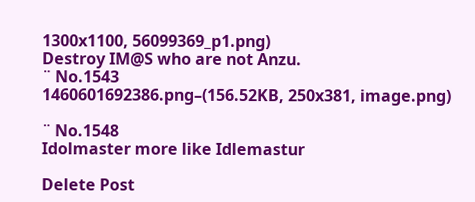1300x1100, 56099369_p1.png)
Destroy IM@S who are not Anzu.
¨ No.1543
1460601692386.png–(156.52KB, 250x381, image.png)

¨ No.1548
Idolmaster more like Idlemastur

Delete Post